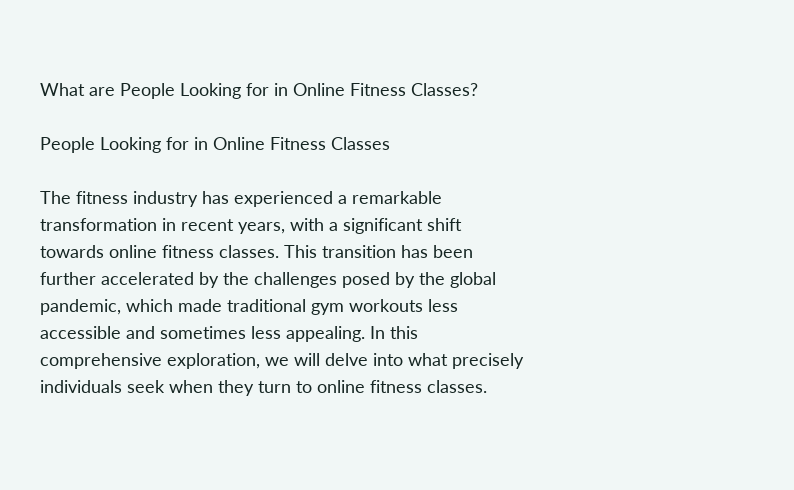What are People Looking for in Online Fitness Classes?

People Looking for in Online Fitness Classes

The fitness industry has experienced a remarkable transformation in recent years, with a significant shift towards online fitness classes. This transition has been further accelerated by the challenges posed by the global pandemic, which made traditional gym workouts less accessible and sometimes less appealing. In this comprehensive exploration, we will delve into what precisely individuals seek when they turn to online fitness classes.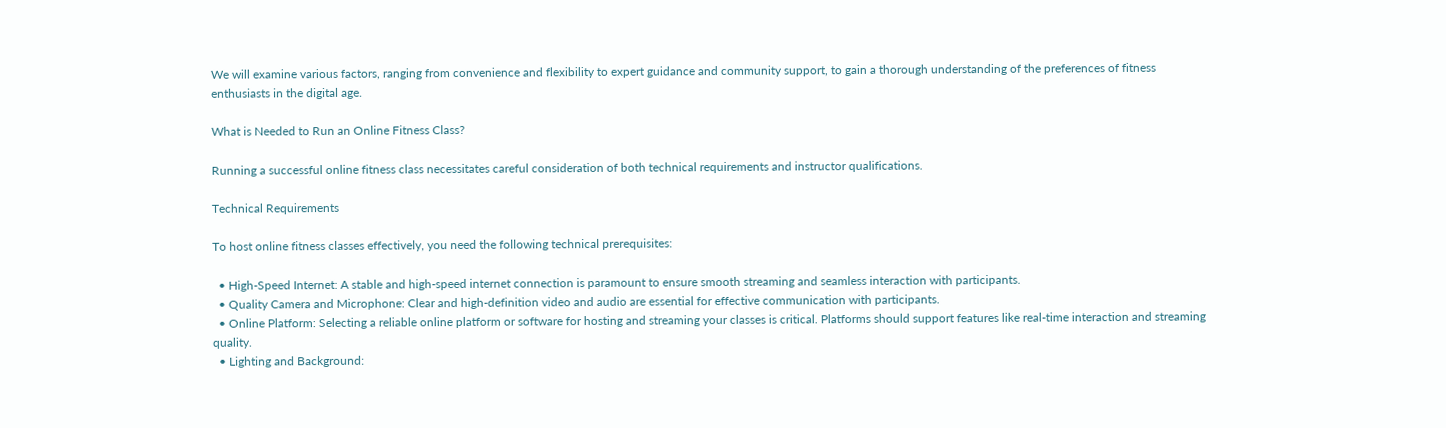We will examine various factors, ranging from convenience and flexibility to expert guidance and community support, to gain a thorough understanding of the preferences of fitness enthusiasts in the digital age.

What is Needed to Run an Online Fitness Class?

Running a successful online fitness class necessitates careful consideration of both technical requirements and instructor qualifications.

Technical Requirements

To host online fitness classes effectively, you need the following technical prerequisites:

  • High-Speed Internet: A stable and high-speed internet connection is paramount to ensure smooth streaming and seamless interaction with participants.
  • Quality Camera and Microphone: Clear and high-definition video and audio are essential for effective communication with participants.
  • Online Platform: Selecting a reliable online platform or software for hosting and streaming your classes is critical. Platforms should support features like real-time interaction and streaming quality.
  • Lighting and Background: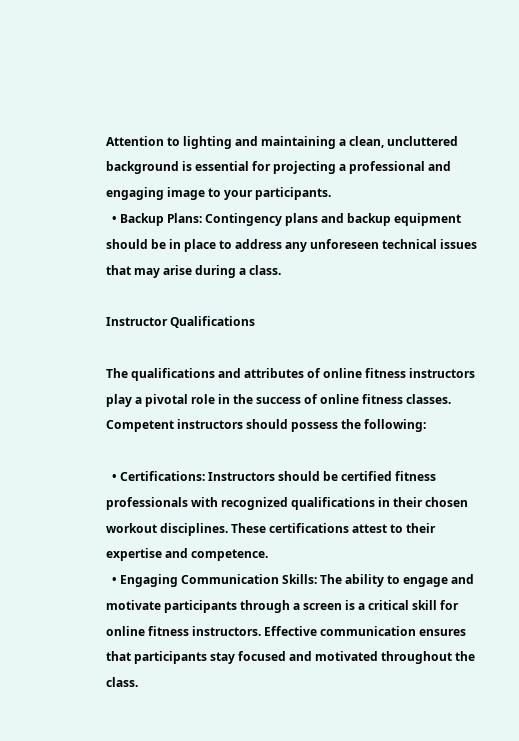Attention to lighting and maintaining a clean, uncluttered background is essential for projecting a professional and engaging image to your participants.
  • Backup Plans: Contingency plans and backup equipment should be in place to address any unforeseen technical issues that may arise during a class.

Instructor Qualifications

The qualifications and attributes of online fitness instructors play a pivotal role in the success of online fitness classes. Competent instructors should possess the following:

  • Certifications: Instructors should be certified fitness professionals with recognized qualifications in their chosen workout disciplines. These certifications attest to their expertise and competence.
  • Engaging Communication Skills: The ability to engage and motivate participants through a screen is a critical skill for online fitness instructors. Effective communication ensures that participants stay focused and motivated throughout the class.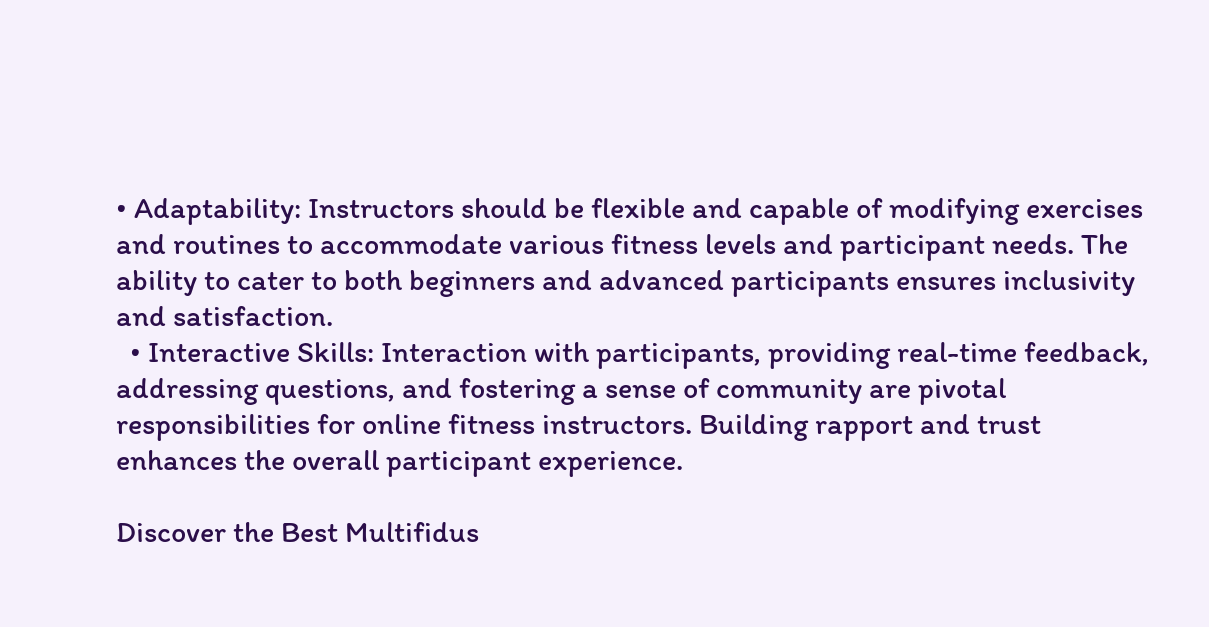• Adaptability: Instructors should be flexible and capable of modifying exercises and routines to accommodate various fitness levels and participant needs. The ability to cater to both beginners and advanced participants ensures inclusivity and satisfaction.
  • Interactive Skills: Interaction with participants, providing real-time feedback, addressing questions, and fostering a sense of community are pivotal responsibilities for online fitness instructors. Building rapport and trust enhances the overall participant experience.

Discover the Best Multifidus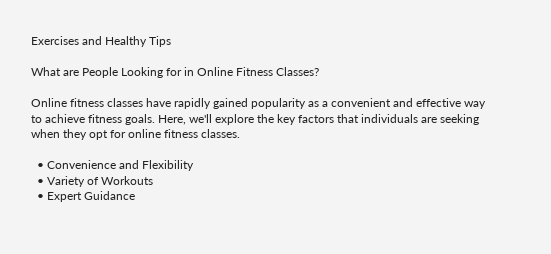Exercises and Healthy Tips

What are People Looking for in Online Fitness Classes?

Online fitness classes have rapidly gained popularity as a convenient and effective way to achieve fitness goals. Here, we'll explore the key factors that individuals are seeking when they opt for online fitness classes.

  • Convenience and Flexibility
  • Variety of Workouts
  • Expert Guidance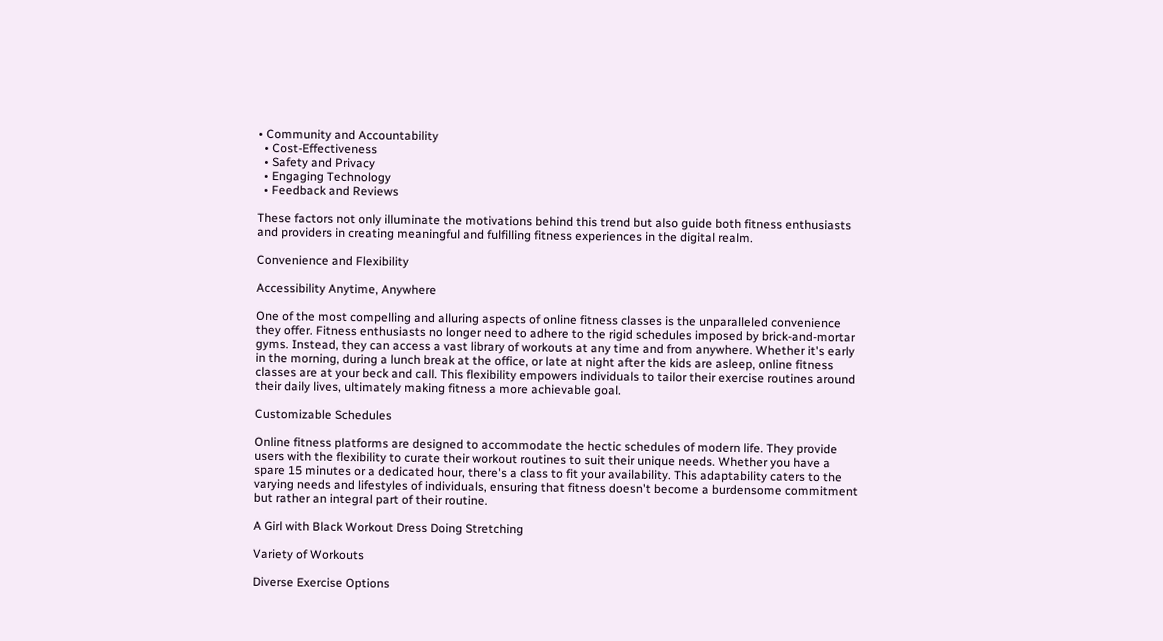• Community and Accountability
  • Cost-Effectiveness
  • Safety and Privacy
  • Engaging Technology
  • Feedback and Reviews

These factors not only illuminate the motivations behind this trend but also guide both fitness enthusiasts and providers in creating meaningful and fulfilling fitness experiences in the digital realm.

Convenience and Flexibility

Accessibility Anytime, Anywhere

One of the most compelling and alluring aspects of online fitness classes is the unparalleled convenience they offer. Fitness enthusiasts no longer need to adhere to the rigid schedules imposed by brick-and-mortar gyms. Instead, they can access a vast library of workouts at any time and from anywhere. Whether it's early in the morning, during a lunch break at the office, or late at night after the kids are asleep, online fitness classes are at your beck and call. This flexibility empowers individuals to tailor their exercise routines around their daily lives, ultimately making fitness a more achievable goal.

Customizable Schedules

Online fitness platforms are designed to accommodate the hectic schedules of modern life. They provide users with the flexibility to curate their workout routines to suit their unique needs. Whether you have a spare 15 minutes or a dedicated hour, there's a class to fit your availability. This adaptability caters to the varying needs and lifestyles of individuals, ensuring that fitness doesn't become a burdensome commitment but rather an integral part of their routine.

A Girl with Black Workout Dress Doing Stretching

Variety of Workouts

Diverse Exercise Options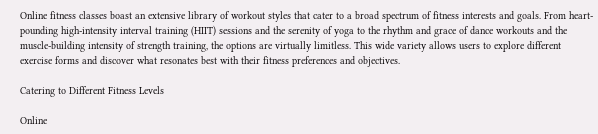Online fitness classes boast an extensive library of workout styles that cater to a broad spectrum of fitness interests and goals. From heart-pounding high-intensity interval training (HIIT) sessions and the serenity of yoga to the rhythm and grace of dance workouts and the muscle-building intensity of strength training, the options are virtually limitless. This wide variety allows users to explore different exercise forms and discover what resonates best with their fitness preferences and objectives.

Catering to Different Fitness Levels

Online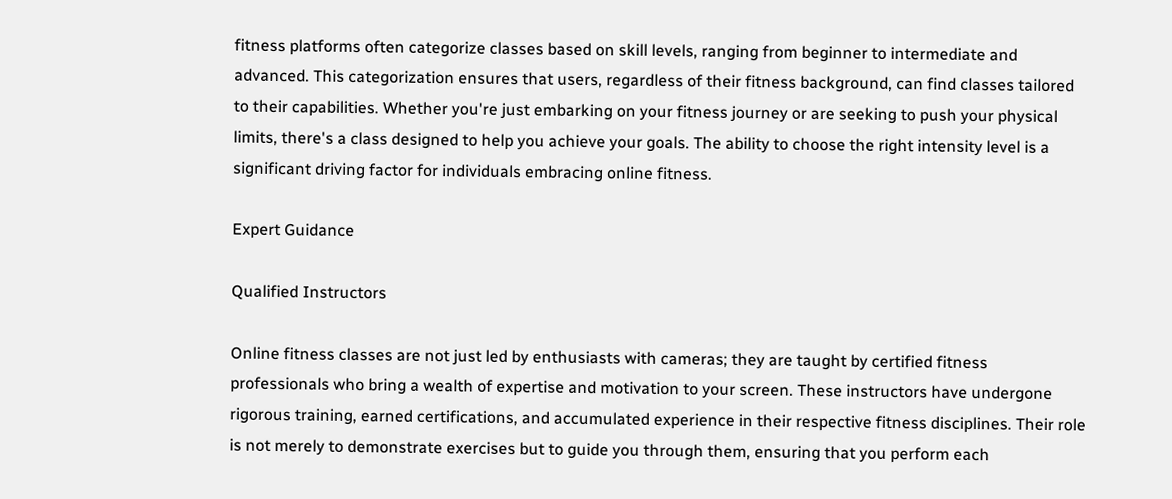fitness platforms often categorize classes based on skill levels, ranging from beginner to intermediate and advanced. This categorization ensures that users, regardless of their fitness background, can find classes tailored to their capabilities. Whether you're just embarking on your fitness journey or are seeking to push your physical limits, there's a class designed to help you achieve your goals. The ability to choose the right intensity level is a significant driving factor for individuals embracing online fitness.

Expert Guidance

Qualified Instructors

Online fitness classes are not just led by enthusiasts with cameras; they are taught by certified fitness professionals who bring a wealth of expertise and motivation to your screen. These instructors have undergone rigorous training, earned certifications, and accumulated experience in their respective fitness disciplines. Their role is not merely to demonstrate exercises but to guide you through them, ensuring that you perform each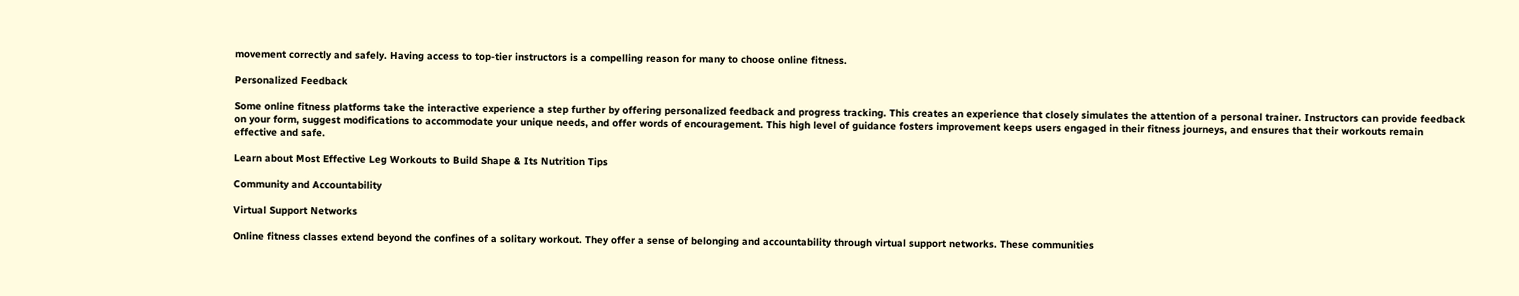movement correctly and safely. Having access to top-tier instructors is a compelling reason for many to choose online fitness.

Personalized Feedback

Some online fitness platforms take the interactive experience a step further by offering personalized feedback and progress tracking. This creates an experience that closely simulates the attention of a personal trainer. Instructors can provide feedback on your form, suggest modifications to accommodate your unique needs, and offer words of encouragement. This high level of guidance fosters improvement keeps users engaged in their fitness journeys, and ensures that their workouts remain effective and safe.

Learn about Most Effective Leg Workouts to Build Shape & Its Nutrition Tips

Community and Accountability

Virtual Support Networks

Online fitness classes extend beyond the confines of a solitary workout. They offer a sense of belonging and accountability through virtual support networks. These communities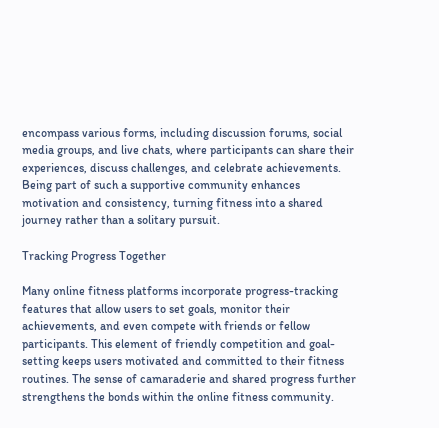encompass various forms, including discussion forums, social media groups, and live chats, where participants can share their experiences, discuss challenges, and celebrate achievements. Being part of such a supportive community enhances motivation and consistency, turning fitness into a shared journey rather than a solitary pursuit.

Tracking Progress Together

Many online fitness platforms incorporate progress-tracking features that allow users to set goals, monitor their achievements, and even compete with friends or fellow participants. This element of friendly competition and goal-setting keeps users motivated and committed to their fitness routines. The sense of camaraderie and shared progress further strengthens the bonds within the online fitness community.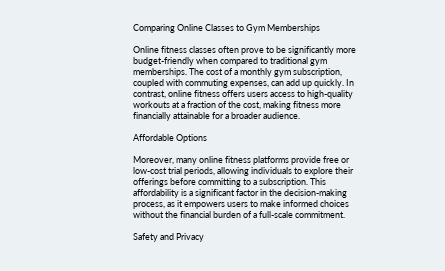Comparing Online Classes to Gym Memberships

Online fitness classes often prove to be significantly more budget-friendly when compared to traditional gym memberships. The cost of a monthly gym subscription, coupled with commuting expenses, can add up quickly. In contrast, online fitness offers users access to high-quality workouts at a fraction of the cost, making fitness more financially attainable for a broader audience.

Affordable Options

Moreover, many online fitness platforms provide free or low-cost trial periods, allowing individuals to explore their offerings before committing to a subscription. This affordability is a significant factor in the decision-making process, as it empowers users to make informed choices without the financial burden of a full-scale commitment.

Safety and Privacy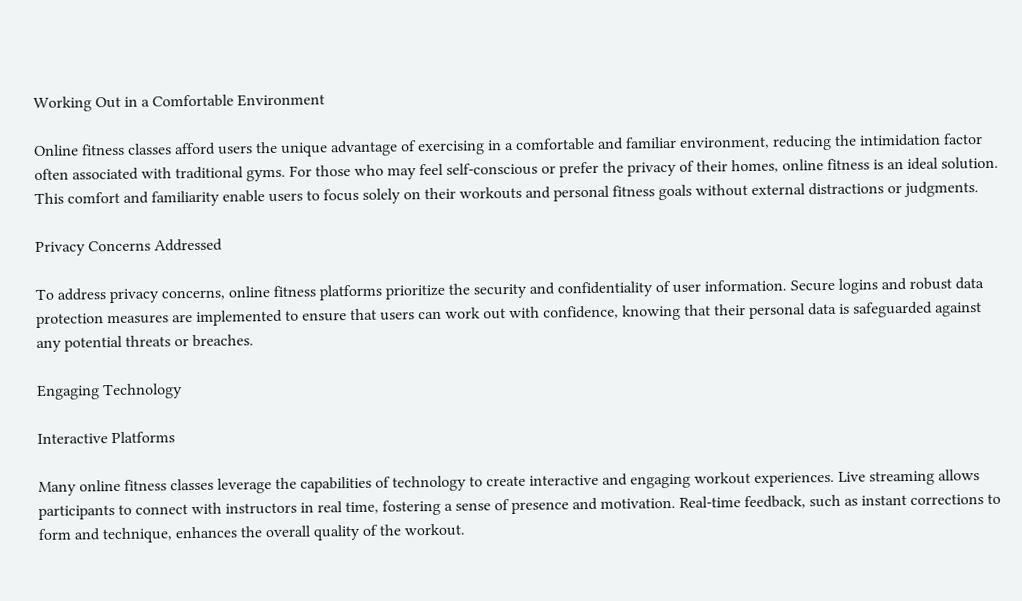Working Out in a Comfortable Environment

Online fitness classes afford users the unique advantage of exercising in a comfortable and familiar environment, reducing the intimidation factor often associated with traditional gyms. For those who may feel self-conscious or prefer the privacy of their homes, online fitness is an ideal solution. This comfort and familiarity enable users to focus solely on their workouts and personal fitness goals without external distractions or judgments.

Privacy Concerns Addressed

To address privacy concerns, online fitness platforms prioritize the security and confidentiality of user information. Secure logins and robust data protection measures are implemented to ensure that users can work out with confidence, knowing that their personal data is safeguarded against any potential threats or breaches.

Engaging Technology

Interactive Platforms

Many online fitness classes leverage the capabilities of technology to create interactive and engaging workout experiences. Live streaming allows participants to connect with instructors in real time, fostering a sense of presence and motivation. Real-time feedback, such as instant corrections to form and technique, enhances the overall quality of the workout.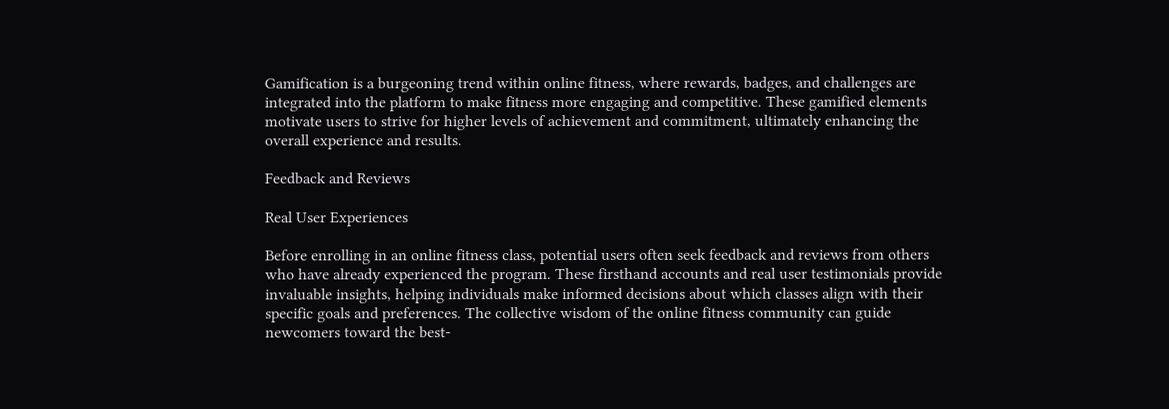Gamification is a burgeoning trend within online fitness, where rewards, badges, and challenges are integrated into the platform to make fitness more engaging and competitive. These gamified elements motivate users to strive for higher levels of achievement and commitment, ultimately enhancing the overall experience and results.

Feedback and Reviews

Real User Experiences

Before enrolling in an online fitness class, potential users often seek feedback and reviews from others who have already experienced the program. These firsthand accounts and real user testimonials provide invaluable insights, helping individuals make informed decisions about which classes align with their specific goals and preferences. The collective wisdom of the online fitness community can guide newcomers toward the best-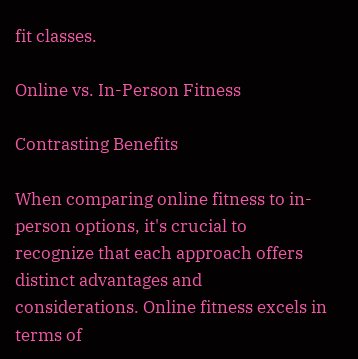fit classes.

Online vs. In-Person Fitness

Contrasting Benefits

When comparing online fitness to in-person options, it's crucial to recognize that each approach offers distinct advantages and considerations. Online fitness excels in terms of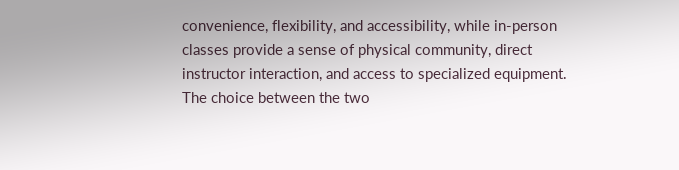convenience, flexibility, and accessibility, while in-person classes provide a sense of physical community, direct instructor interaction, and access to specialized equipment. The choice between the two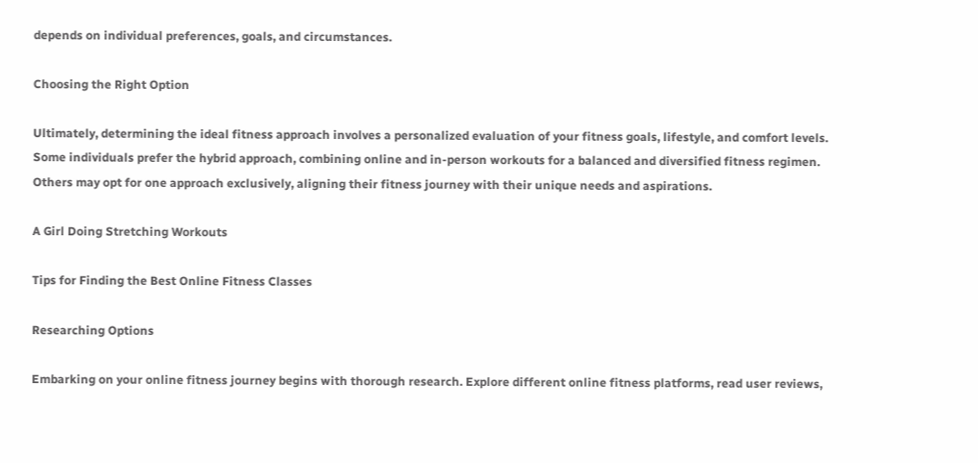depends on individual preferences, goals, and circumstances.

Choosing the Right Option

Ultimately, determining the ideal fitness approach involves a personalized evaluation of your fitness goals, lifestyle, and comfort levels. Some individuals prefer the hybrid approach, combining online and in-person workouts for a balanced and diversified fitness regimen. Others may opt for one approach exclusively, aligning their fitness journey with their unique needs and aspirations.

A Girl Doing Stretching Workouts

Tips for Finding the Best Online Fitness Classes

Researching Options

Embarking on your online fitness journey begins with thorough research. Explore different online fitness platforms, read user reviews,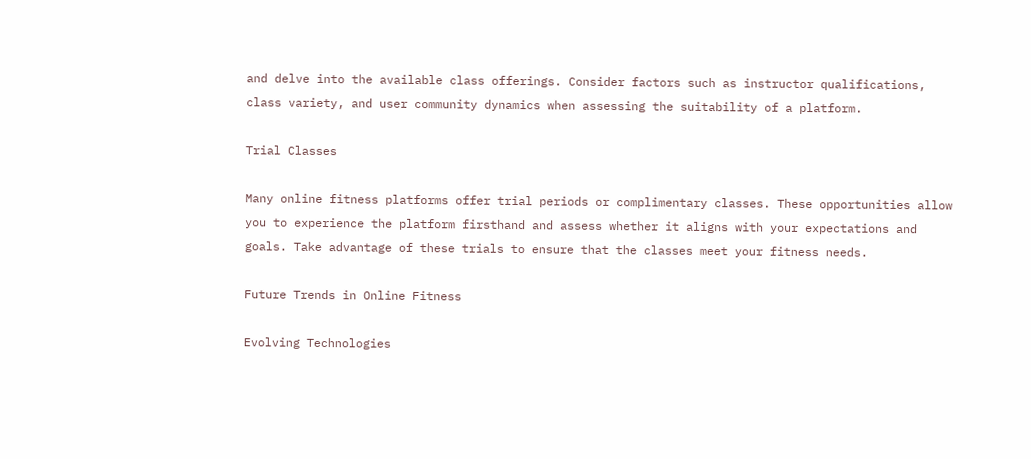and delve into the available class offerings. Consider factors such as instructor qualifications, class variety, and user community dynamics when assessing the suitability of a platform.

Trial Classes

Many online fitness platforms offer trial periods or complimentary classes. These opportunities allow you to experience the platform firsthand and assess whether it aligns with your expectations and goals. Take advantage of these trials to ensure that the classes meet your fitness needs.

Future Trends in Online Fitness

Evolving Technologies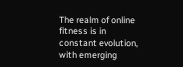The realm of online fitness is in constant evolution, with emerging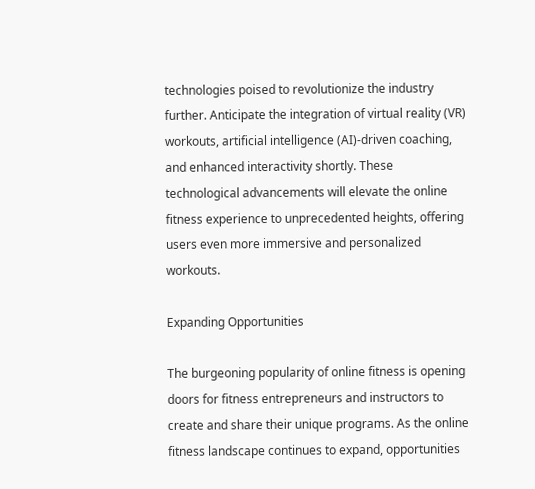technologies poised to revolutionize the industry further. Anticipate the integration of virtual reality (VR) workouts, artificial intelligence (AI)-driven coaching, and enhanced interactivity shortly. These technological advancements will elevate the online fitness experience to unprecedented heights, offering users even more immersive and personalized workouts.

Expanding Opportunities

The burgeoning popularity of online fitness is opening doors for fitness entrepreneurs and instructors to create and share their unique programs. As the online fitness landscape continues to expand, opportunities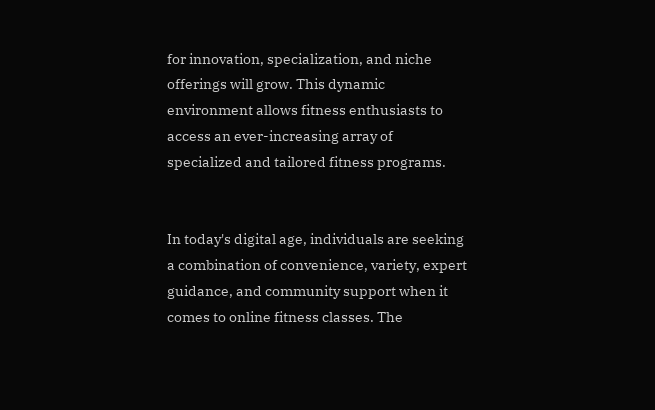for innovation, specialization, and niche offerings will grow. This dynamic environment allows fitness enthusiasts to access an ever-increasing array of specialized and tailored fitness programs.


In today's digital age, individuals are seeking a combination of convenience, variety, expert guidance, and community support when it comes to online fitness classes. The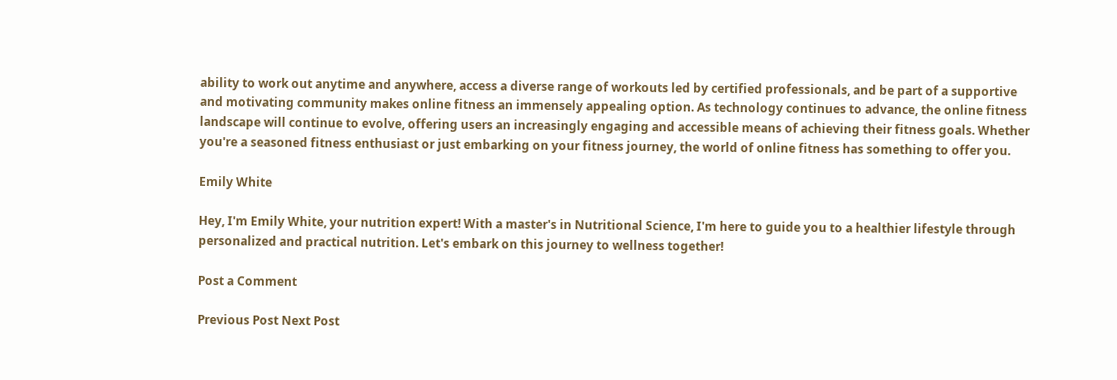ability to work out anytime and anywhere, access a diverse range of workouts led by certified professionals, and be part of a supportive and motivating community makes online fitness an immensely appealing option. As technology continues to advance, the online fitness landscape will continue to evolve, offering users an increasingly engaging and accessible means of achieving their fitness goals. Whether you're a seasoned fitness enthusiast or just embarking on your fitness journey, the world of online fitness has something to offer you.

Emily White

Hey, I'm Emily White, your nutrition expert! With a master's in Nutritional Science, I'm here to guide you to a healthier lifestyle through personalized and practical nutrition. Let's embark on this journey to wellness together!

Post a Comment

Previous Post Next Post